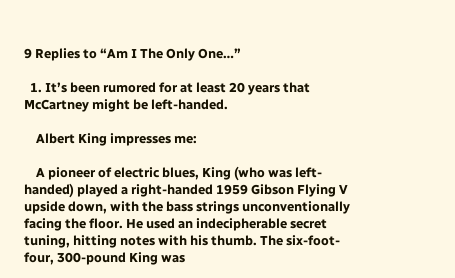9 Replies to “Am I The Only One…”

  1. It’s been rumored for at least 20 years that McCartney might be left-handed.

    Albert King impresses me:

    A pioneer of electric blues, King (who was left-handed) played a right-handed 1959 Gibson Flying V upside down, with the bass strings unconventionally facing the floor. He used an indecipherable secret tuning, hitting notes with his thumb. The six-foot-four, 300-pound King was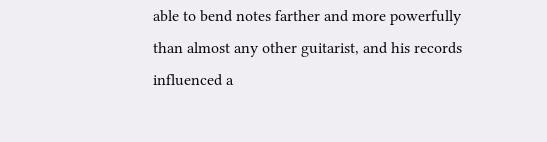able to bend notes farther and more powerfully than almost any other guitarist, and his records influenced a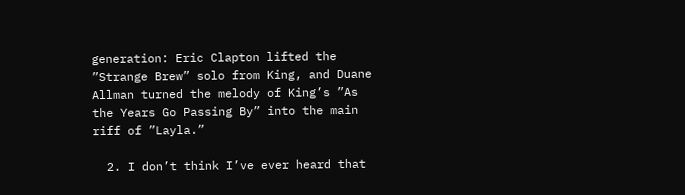generation: Eric Clapton lifted the ”Strange Brew” solo from King, and Duane Allman turned the melody of King’s ”As the Years Go Passing By” into the main riff of ”Layla.”

  2. I don’t think I’ve ever heard that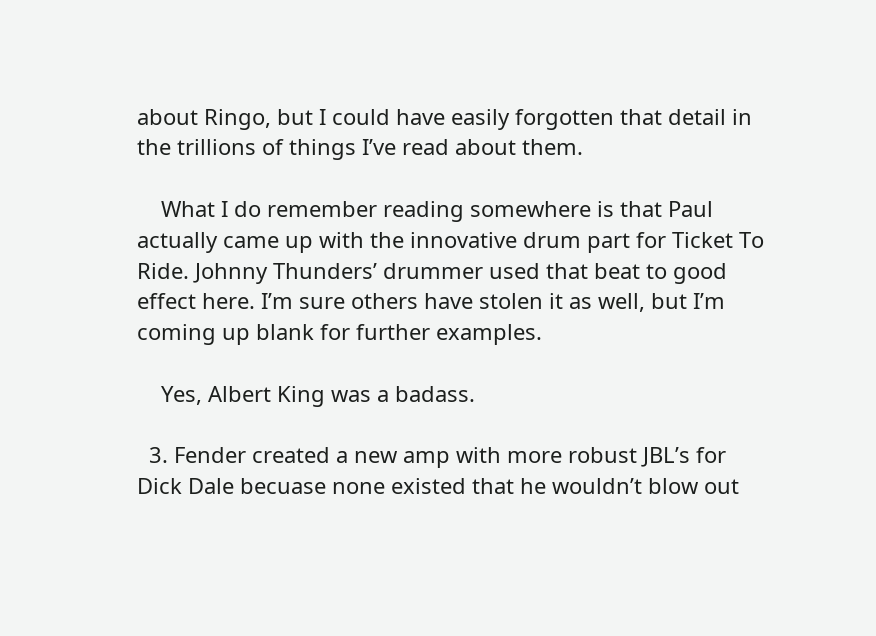about Ringo, but I could have easily forgotten that detail in the trillions of things I’ve read about them.

    What I do remember reading somewhere is that Paul actually came up with the innovative drum part for Ticket To Ride. Johnny Thunders’ drummer used that beat to good effect here. I’m sure others have stolen it as well, but I’m coming up blank for further examples.

    Yes, Albert King was a badass.

  3. Fender created a new amp with more robust JBL’s for Dick Dale becuase none existed that he wouldn’t blow out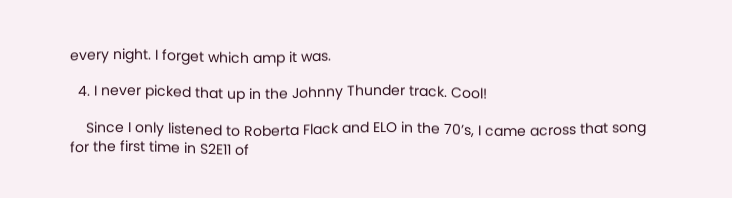every night. I forget which amp it was.

  4. I never picked that up in the Johnny Thunder track. Cool!

    Since I only listened to Roberta Flack and ELO in the 70’s, I came across that song for the first time in S2E11 of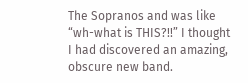The Sopranos and was like “wh-what is THIS?!!” I thought I had discovered an amazing, obscure new band.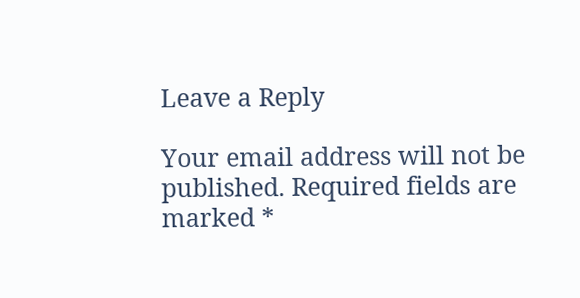Leave a Reply

Your email address will not be published. Required fields are marked *